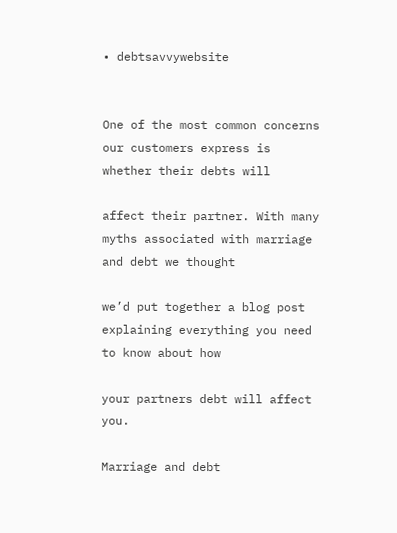• debtsavvywebsite


One of the most common concerns our customers express is whether their debts will

affect their partner. With many myths associated with marriage and debt we thought

we’d put together a blog post explaining everything you need to know about how

your partners debt will affect you.

Marriage and debt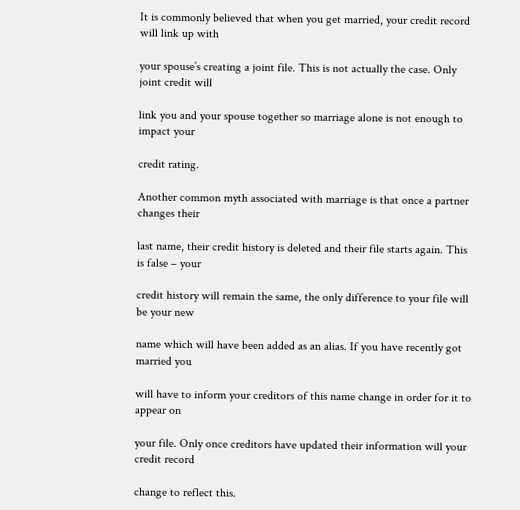It is commonly believed that when you get married, your credit record will link up with

your spouse’s creating a joint file. This is not actually the case. Only joint credit will

link you and your spouse together so marriage alone is not enough to impact your

credit rating.

Another common myth associated with marriage is that once a partner changes their

last name, their credit history is deleted and their file starts again. This is false – your

credit history will remain the same, the only difference to your file will be your new

name which will have been added as an alias. If you have recently got married you

will have to inform your creditors of this name change in order for it to appear on

your file. Only once creditors have updated their information will your credit record

change to reflect this.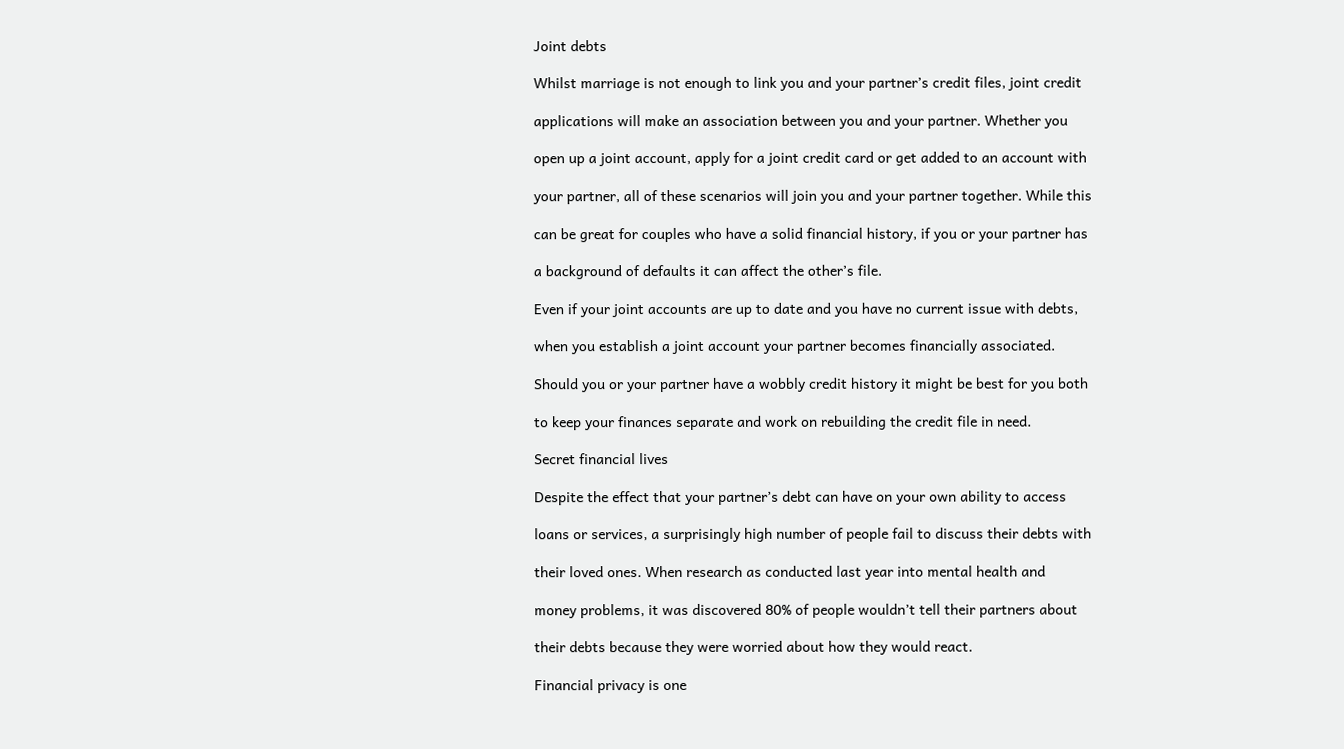Joint debts

Whilst marriage is not enough to link you and your partner’s credit files, joint credit

applications will make an association between you and your partner. Whether you

open up a joint account, apply for a joint credit card or get added to an account with

your partner, all of these scenarios will join you and your partner together. While this

can be great for couples who have a solid financial history, if you or your partner has

a background of defaults it can affect the other’s file.

Even if your joint accounts are up to date and you have no current issue with debts,

when you establish a joint account your partner becomes financially associated.

Should you or your partner have a wobbly credit history it might be best for you both

to keep your finances separate and work on rebuilding the credit file in need.

Secret financial lives

Despite the effect that your partner’s debt can have on your own ability to access

loans or services, a surprisingly high number of people fail to discuss their debts with

their loved ones. When research as conducted last year into mental health and

money problems, it was discovered 80% of people wouldn’t tell their partners about

their debts because they were worried about how they would react.

Financial privacy is one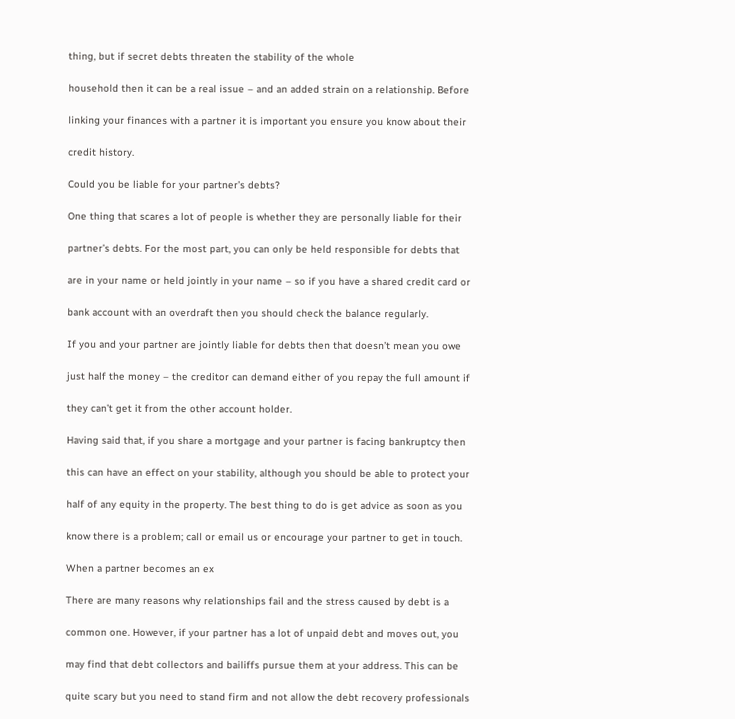thing, but if secret debts threaten the stability of the whole

household then it can be a real issue – and an added strain on a relationship. Before

linking your finances with a partner it is important you ensure you know about their

credit history.

Could you be liable for your partner’s debts?

One thing that scares a lot of people is whether they are personally liable for their

partner’s debts. For the most part, you can only be held responsible for debts that

are in your name or held jointly in your name – so if you have a shared credit card or

bank account with an overdraft then you should check the balance regularly.

If you and your partner are jointly liable for debts then that doesn’t mean you owe

just half the money – the creditor can demand either of you repay the full amount if

they can’t get it from the other account holder.

Having said that, if you share a mortgage and your partner is facing bankruptcy then

this can have an effect on your stability, although you should be able to protect your

half of any equity in the property. The best thing to do is get advice as soon as you

know there is a problem; call or email us or encourage your partner to get in touch.

When a partner becomes an ex

There are many reasons why relationships fail and the stress caused by debt is a

common one. However, if your partner has a lot of unpaid debt and moves out, you

may find that debt collectors and bailiffs pursue them at your address. This can be

quite scary but you need to stand firm and not allow the debt recovery professionals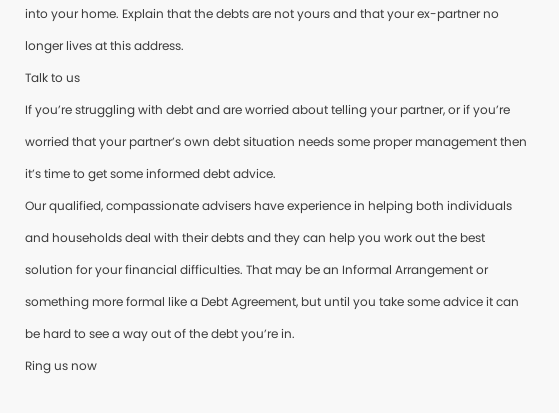into your home. Explain that the debts are not yours and that your ex-partner no

longer lives at this address.

Talk to us

If you’re struggling with debt and are worried about telling your partner, or if you’re

worried that your partner’s own debt situation needs some proper management then

it’s time to get some informed debt advice.

Our qualified, compassionate advisers have experience in helping both individuals

and households deal with their debts and they can help you work out the best

solution for your financial difficulties. That may be an Informal Arrangement or

something more formal like a Debt Agreement, but until you take some advice it can

be hard to see a way out of the debt you’re in.

Ring us now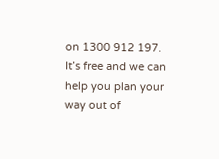on 1300 912 197. It’s free and we can help you plan your way out of